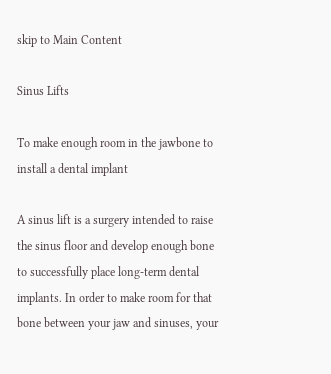skip to Main Content

Sinus Lifts

To make enough room in the jawbone to install a dental implant

A sinus lift is a surgery intended to raise the sinus floor and develop enough bone to successfully place long-term dental implants. In order to make room for that bone between your jaw and sinuses, your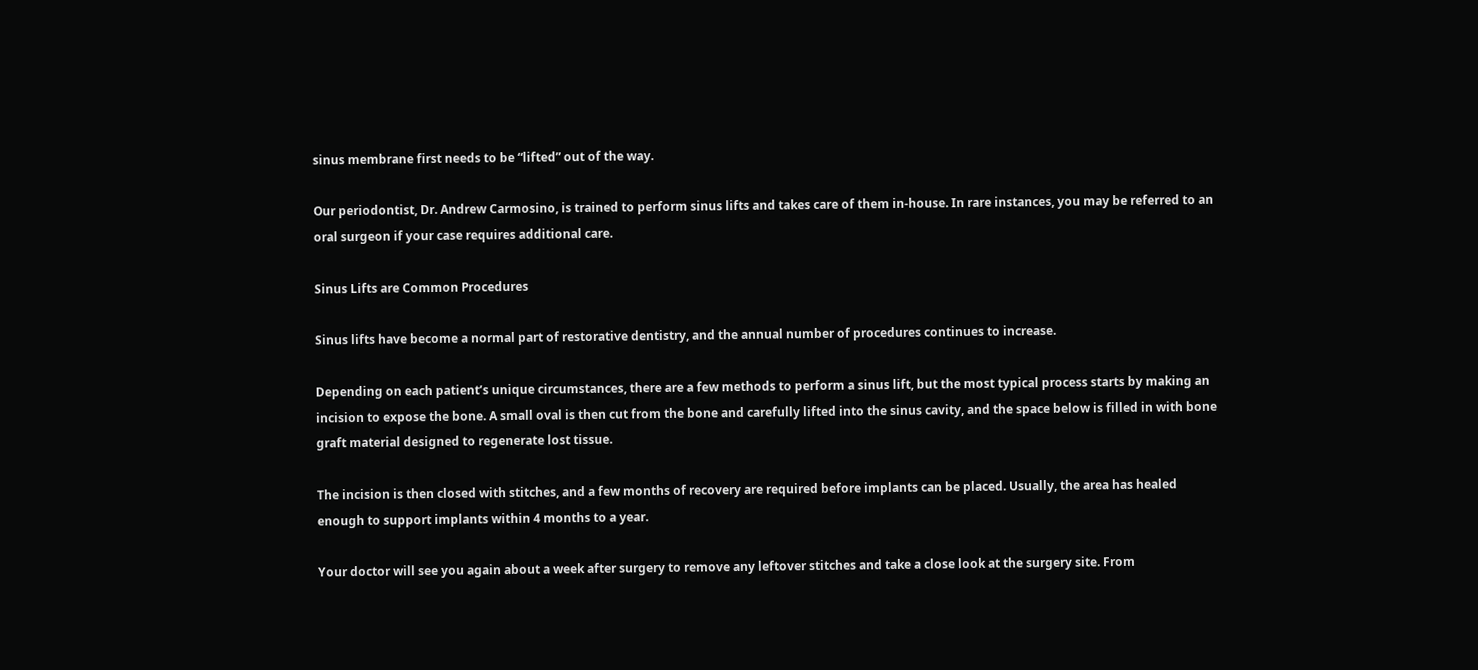sinus membrane first needs to be “lifted” out of the way.

Our periodontist, Dr. Andrew Carmosino, is trained to perform sinus lifts and takes care of them in-house. In rare instances, you may be referred to an oral surgeon if your case requires additional care.

Sinus Lifts are Common Procedures

Sinus lifts have become a normal part of restorative dentistry, and the annual number of procedures continues to increase.

Depending on each patient’s unique circumstances, there are a few methods to perform a sinus lift, but the most typical process starts by making an incision to expose the bone. A small oval is then cut from the bone and carefully lifted into the sinus cavity, and the space below is filled in with bone graft material designed to regenerate lost tissue.

The incision is then closed with stitches, and a few months of recovery are required before implants can be placed. Usually, the area has healed enough to support implants within 4 months to a year.

Your doctor will see you again about a week after surgery to remove any leftover stitches and take a close look at the surgery site. From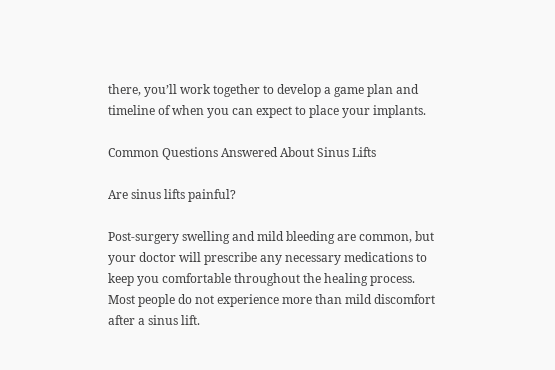there, you’ll work together to develop a game plan and timeline of when you can expect to place your implants.

Common Questions Answered About Sinus Lifts

Are sinus lifts painful?

Post-surgery swelling and mild bleeding are common, but your doctor will prescribe any necessary medications to keep you comfortable throughout the healing process. Most people do not experience more than mild discomfort after a sinus lift.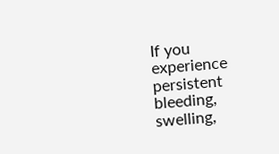If you experience persistent bleeding, swelling,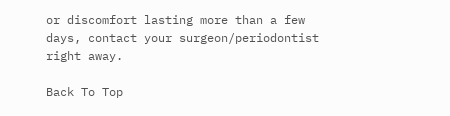or discomfort lasting more than a few days, contact your surgeon/periodontist right away.

Back To Top